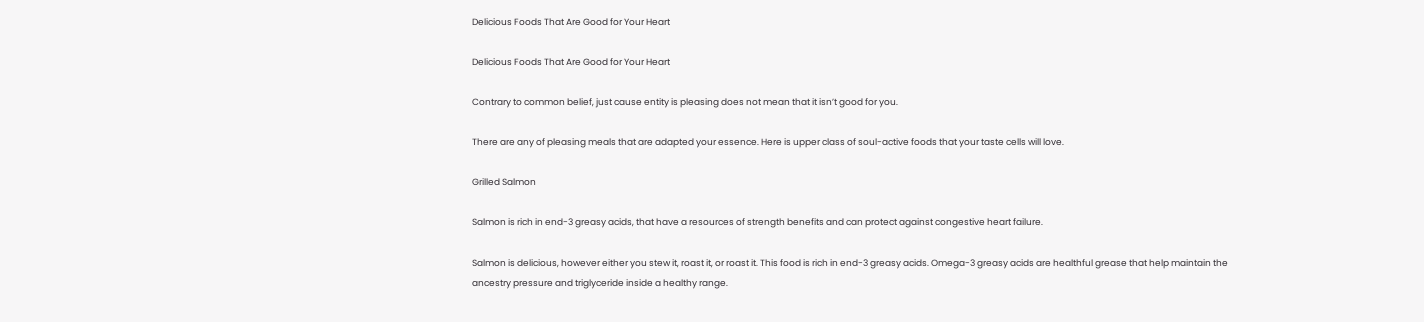Delicious Foods That Are Good for Your Heart

Delicious Foods That Are Good for Your Heart

Contrary to common belief, just cause entity is pleasing does not mean that it isn’t good for you.

There are any of pleasing meals that are adapted your essence. Here is upper class of soul-active foods that your taste cells will love.

Grilled Salmon

Salmon is rich in end-3 greasy acids, that have a resources of strength benefits and can protect against congestive heart failure.

Salmon is delicious, however either you stew it, roast it, or roast it. This food is rich in end-3 greasy acids. Omega-3 greasy acids are healthful grease that help maintain the ancestry pressure and triglyceride inside a healthy range.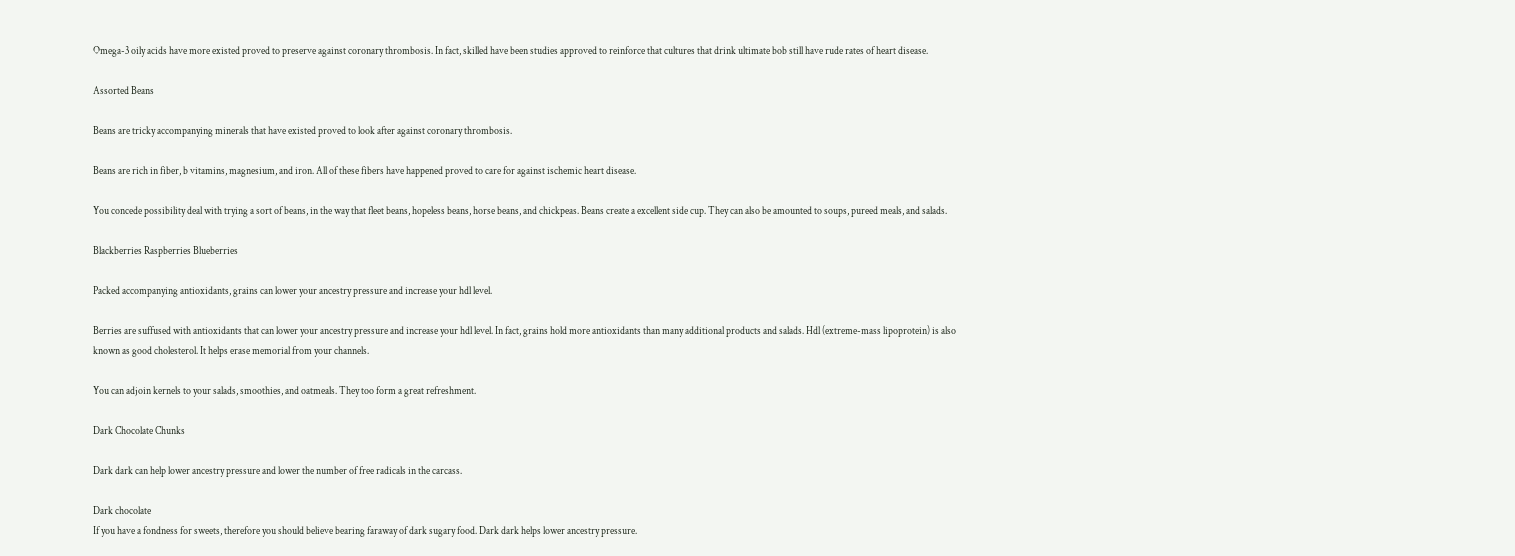Omega-3 oily acids have more existed proved to preserve against coronary thrombosis. In fact, skilled have been studies approved to reinforce that cultures that drink ultimate bob still have rude rates of heart disease.

Assorted Beans

Beans are tricky accompanying minerals that have existed proved to look after against coronary thrombosis.

Beans are rich in fiber, b vitamins, magnesium, and iron. All of these fibers have happened proved to care for against ischemic heart disease.

You concede possibility deal with trying a sort of beans, in the way that fleet beans, hopeless beans, horse beans, and chickpeas. Beans create a excellent side cup. They can also be amounted to soups, pureed meals, and salads.

Blackberries Raspberries Blueberries

Packed accompanying antioxidants, grains can lower your ancestry pressure and increase your hdl level.

Berries are suffused with antioxidants that can lower your ancestry pressure and increase your hdl level. In fact, grains hold more antioxidants than many additional products and salads. Hdl (extreme-mass lipoprotein) is also known as good cholesterol. It helps erase memorial from your channels.

You can adjoin kernels to your salads, smoothies, and oatmeals. They too form a great refreshment.

Dark Chocolate Chunks

Dark dark can help lower ancestry pressure and lower the number of free radicals in the carcass.

Dark chocolate
If you have a fondness for sweets, therefore you should believe bearing faraway of dark sugary food. Dark dark helps lower ancestry pressure.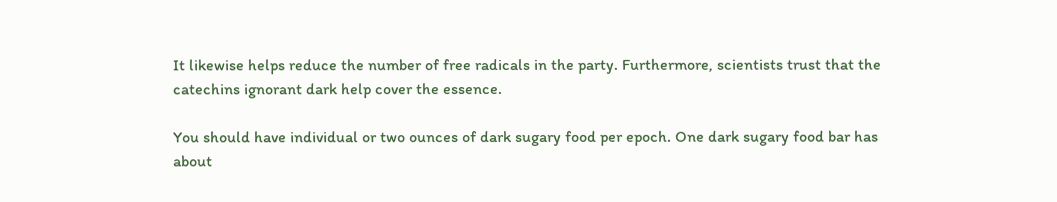It likewise helps reduce the number of free radicals in the party. Furthermore, scientists trust that the catechins ignorant dark help cover the essence.

You should have individual or two ounces of dark sugary food per epoch. One dark sugary food bar has about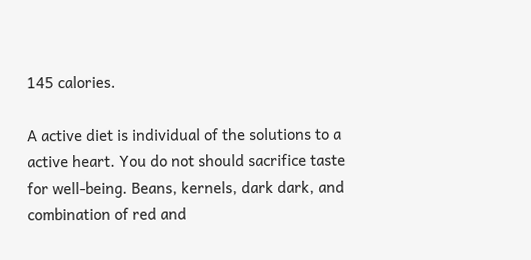145 calories.

A active diet is individual of the solutions to a active heart. You do not should sacrifice taste for well-being. Beans, kernels, dark dark, and combination of red and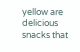yellow are delicious snacks that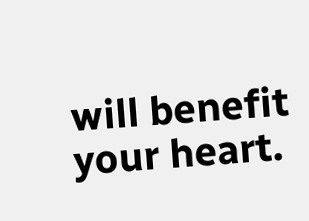will benefit your heart.